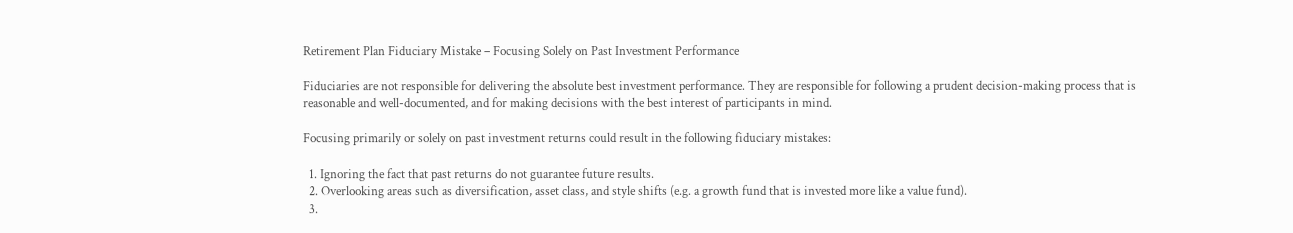Retirement Plan Fiduciary Mistake – Focusing Solely on Past Investment Performance

Fiduciaries are not responsible for delivering the absolute best investment performance. They are responsible for following a prudent decision-making process that is reasonable and well-documented, and for making decisions with the best interest of participants in mind.

Focusing primarily or solely on past investment returns could result in the following fiduciary mistakes:

  1. Ignoring the fact that past returns do not guarantee future results.
  2. Overlooking areas such as diversification, asset class, and style shifts (e.g. a growth fund that is invested more like a value fund).
  3.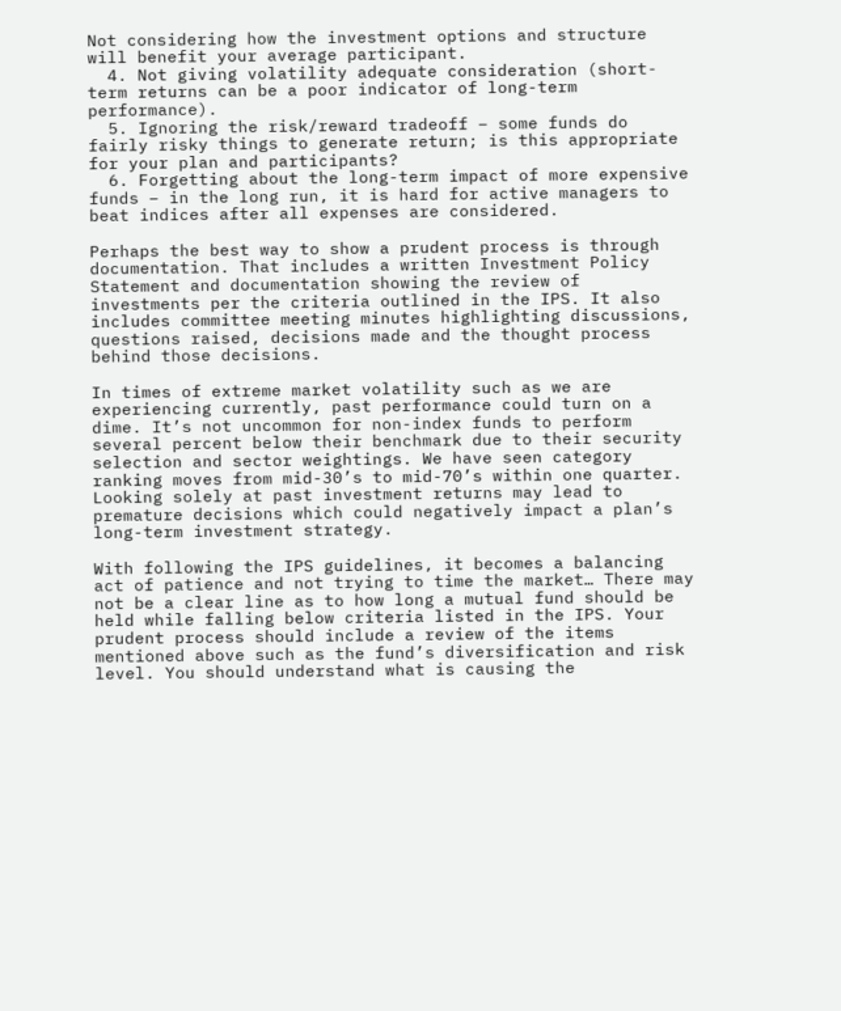Not considering how the investment options and structure will benefit your average participant.
  4. Not giving volatility adequate consideration (short-term returns can be a poor indicator of long-term performance).
  5. Ignoring the risk/reward tradeoff – some funds do fairly risky things to generate return; is this appropriate for your plan and participants?
  6. Forgetting about the long-term impact of more expensive funds – in the long run, it is hard for active managers to beat indices after all expenses are considered.

Perhaps the best way to show a prudent process is through documentation. That includes a written Investment Policy Statement and documentation showing the review of investments per the criteria outlined in the IPS. It also includes committee meeting minutes highlighting discussions, questions raised, decisions made and the thought process behind those decisions.

In times of extreme market volatility such as we are experiencing currently, past performance could turn on a dime. It’s not uncommon for non-index funds to perform several percent below their benchmark due to their security selection and sector weightings. We have seen category ranking moves from mid-30’s to mid-70’s within one quarter. Looking solely at past investment returns may lead to premature decisions which could negatively impact a plan’s long-term investment strategy.

With following the IPS guidelines, it becomes a balancing act of patience and not trying to time the market… There may not be a clear line as to how long a mutual fund should be held while falling below criteria listed in the IPS. Your prudent process should include a review of the items mentioned above such as the fund’s diversification and risk level. You should understand what is causing the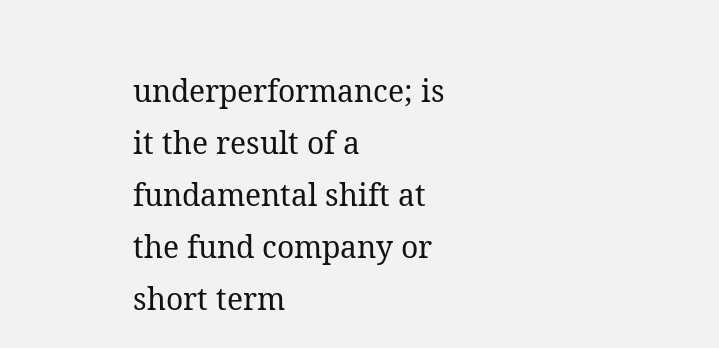underperformance; is it the result of a fundamental shift at the fund company or short term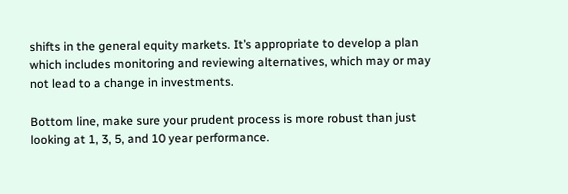shifts in the general equity markets. It’s appropriate to develop a plan which includes monitoring and reviewing alternatives, which may or may not lead to a change in investments.

Bottom line, make sure your prudent process is more robust than just looking at 1, 3, 5, and 10 year performance.